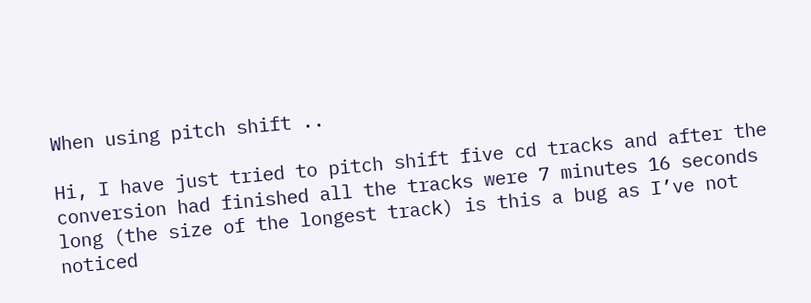When using pitch shift ..

Hi, I have just tried to pitch shift five cd tracks and after the conversion had finished all the tracks were 7 minutes 16 seconds long (the size of the longest track) is this a bug as I’ve not noticed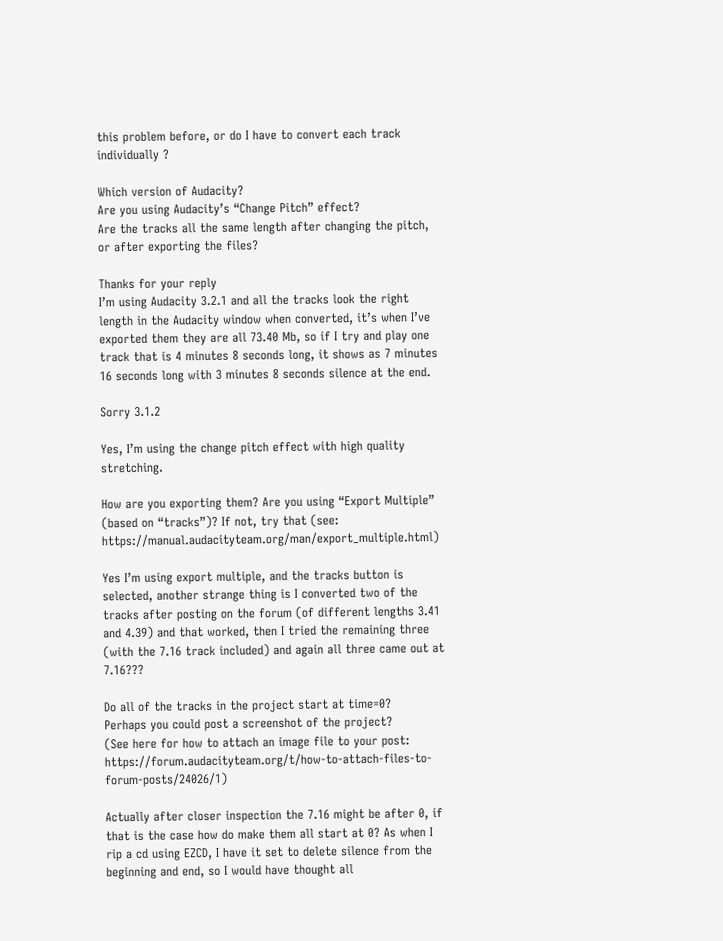this problem before, or do I have to convert each track individually ?

Which version of Audacity?
Are you using Audacity’s “Change Pitch” effect?
Are the tracks all the same length after changing the pitch, or after exporting the files?

Thanks for your reply
I’m using Audacity 3.2.1 and all the tracks look the right length in the Audacity window when converted, it’s when I’ve exported them they are all 73.40 Mb, so if I try and play one track that is 4 minutes 8 seconds long, it shows as 7 minutes 16 seconds long with 3 minutes 8 seconds silence at the end.

Sorry 3.1.2

Yes, I’m using the change pitch effect with high quality stretching.

How are you exporting them? Are you using “Export Multiple” (based on “tracks”)? If not, try that (see: https://manual.audacityteam.org/man/export_multiple.html)

Yes I’m using export multiple, and the tracks button is selected, another strange thing is I converted two of the tracks after posting on the forum (of different lengths 3.41 and 4.39) and that worked, then I tried the remaining three (with the 7.16 track included) and again all three came out at 7.16???

Do all of the tracks in the project start at time=0?
Perhaps you could post a screenshot of the project?
(See here for how to attach an image file to your post: https://forum.audacityteam.org/t/how-to-attach-files-to-forum-posts/24026/1)

Actually after closer inspection the 7.16 might be after 0, if that is the case how do make them all start at 0? As when I rip a cd using EZCD, I have it set to delete silence from the beginning and end, so I would have thought all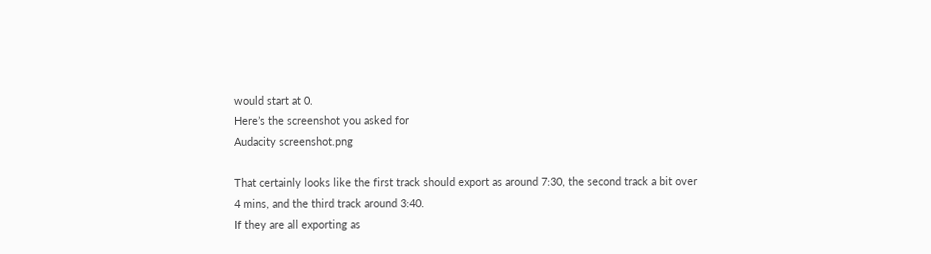would start at 0.
Here’s the screenshot you asked for
Audacity screenshot.png

That certainly looks like the first track should export as around 7:30, the second track a bit over 4 mins, and the third track around 3:40.
If they are all exporting as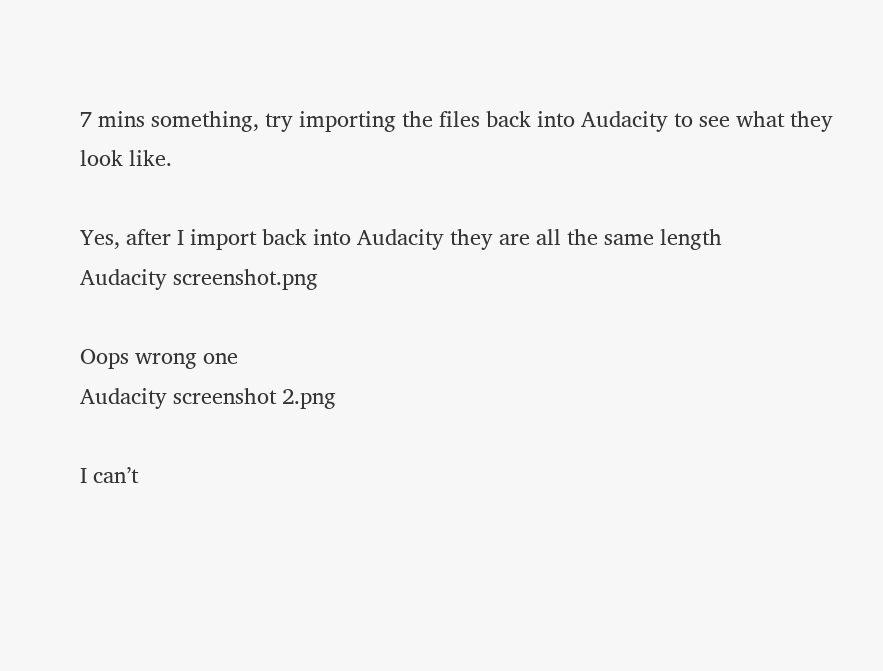7 mins something, try importing the files back into Audacity to see what they look like.

Yes, after I import back into Audacity they are all the same length
Audacity screenshot.png

Oops wrong one
Audacity screenshot 2.png

I can’t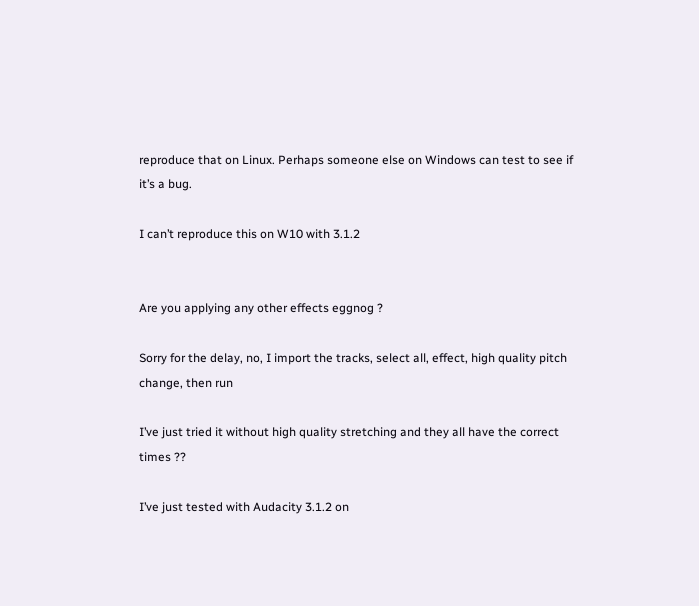reproduce that on Linux. Perhaps someone else on Windows can test to see if it’s a bug.

I can’t reproduce this on W10 with 3.1.2


Are you applying any other effects eggnog ?

Sorry for the delay, no, I import the tracks, select all, effect, high quality pitch change, then run

I’ve just tried it without high quality stretching and they all have the correct times ??

I’ve just tested with Audacity 3.1.2 on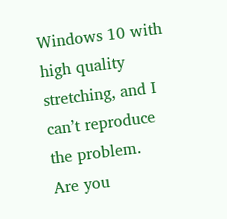Windows 10 with high quality stretching, and I can’t reproduce the problem.
Are you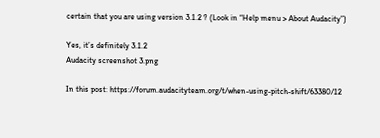certain that you are using version 3.1.2 ? (Look in “Help menu > About Audacity”)

Yes, it’s definitely 3.1.2
Audacity screenshot 3.png

In this post: https://forum.audacityteam.org/t/when-using-pitch-shift/63380/12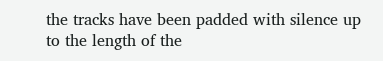the tracks have been padded with silence up to the length of the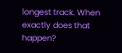longest track. When exactly does that happen?